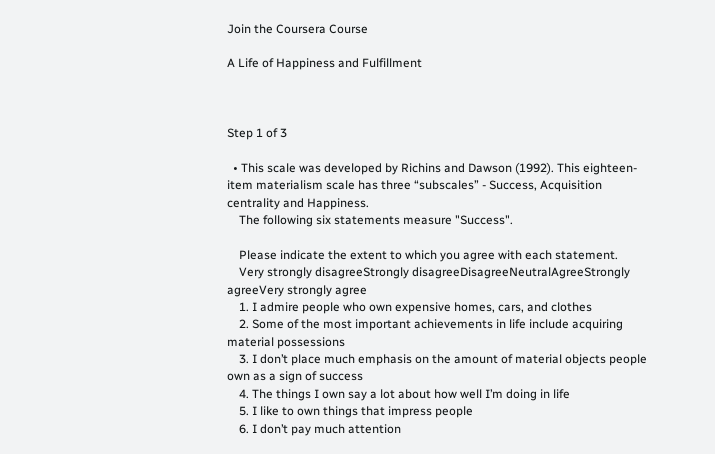Join the Coursera Course

A Life of Happiness and Fulfillment



Step 1 of 3

  • This scale was developed by Richins and Dawson (1992). This eighteen-item materialism scale has three “subscales” - Success, Acquisition centrality and Happiness.
    The following six statements measure "Success".

    Please indicate the extent to which you agree with each statement.
    Very strongly disagreeStrongly disagreeDisagreeNeutralAgreeStrongly agreeVery strongly agree
    1. I admire people who own expensive homes, cars, and clothes
    2. Some of the most important achievements in life include acquiring material possessions
    3. I don’t place much emphasis on the amount of material objects people own as a sign of success
    4. The things I own say a lot about how well I’m doing in life
    5. I like to own things that impress people
    6. I don’t pay much attention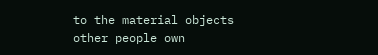to the material objects other people own